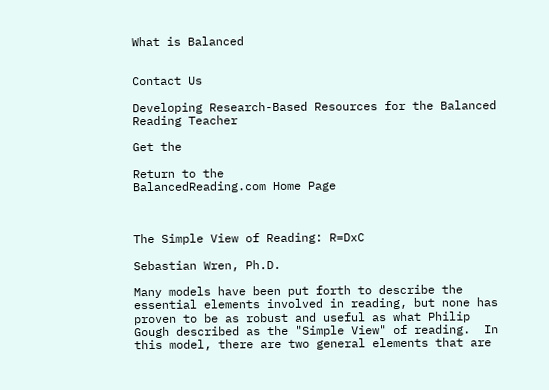What is Balanced


Contact Us

Developing Research-Based Resources for the Balanced Reading Teacher

Get the

Return to the
BalancedReading.com Home Page



The Simple View of Reading: R=DxC

Sebastian Wren, Ph.D.

Many models have been put forth to describe the essential elements involved in reading, but none has proven to be as robust and useful as what Philip Gough described as the "Simple View" of reading.  In this model, there are two general elements that are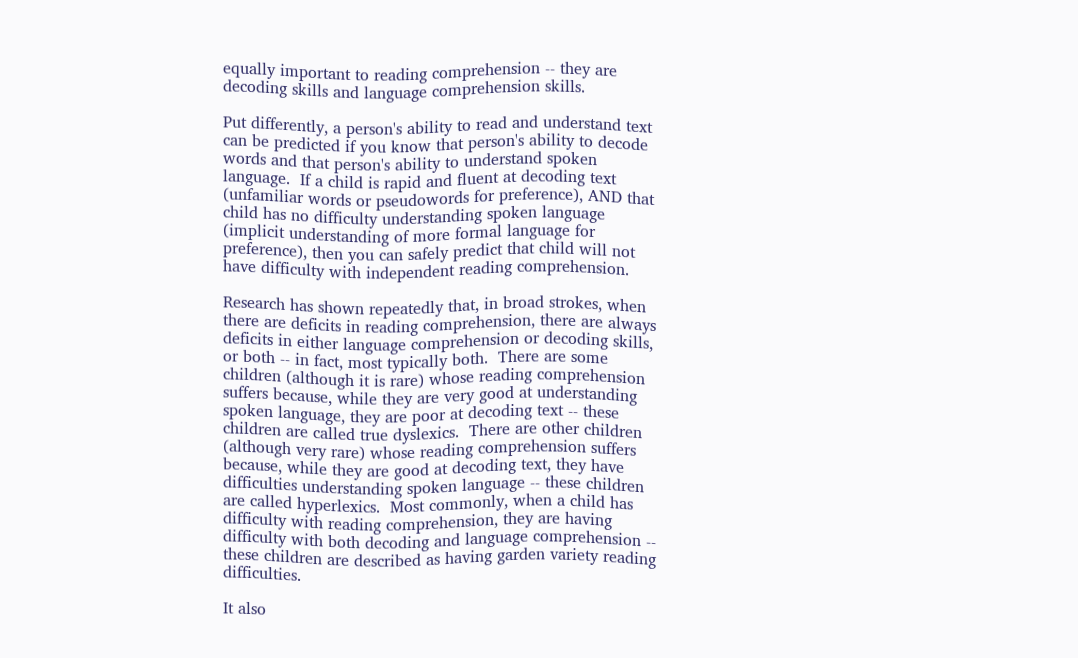equally important to reading comprehension -- they are decoding skills and language comprehension skills.

Put differently, a person's ability to read and understand text can be predicted if you know that person's ability to decode words and that person's ability to understand spoken language.  If a child is rapid and fluent at decoding text (unfamiliar words or pseudowords for preference), AND that child has no difficulty understanding spoken language (implicit understanding of more formal language for preference), then you can safely predict that child will not have difficulty with independent reading comprehension.

Research has shown repeatedly that, in broad strokes, when there are deficits in reading comprehension, there are always deficits in either language comprehension or decoding skills, or both -- in fact, most typically both.  There are some children (although it is rare) whose reading comprehension suffers because, while they are very good at understanding spoken language, they are poor at decoding text -- these children are called true dyslexics.  There are other children (although very rare) whose reading comprehension suffers because, while they are good at decoding text, they have difficulties understanding spoken language -- these children are called hyperlexics.  Most commonly, when a child has difficulty with reading comprehension, they are having difficulty with both decoding and language comprehension -- these children are described as having garden variety reading difficulties.

It also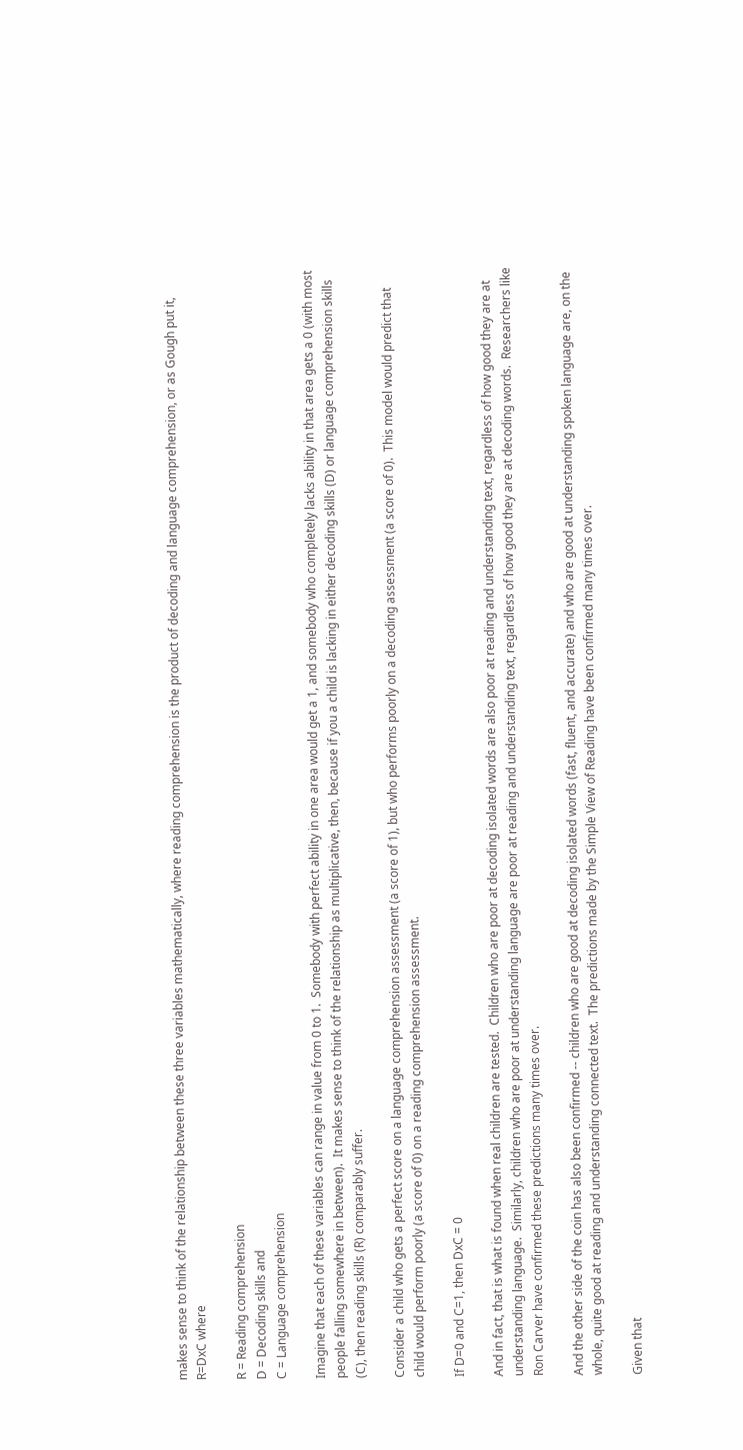makes sense to think of the relationship between these three variables mathematically, where reading comprehension is the product of decoding and language comprehension, or as Gough put it, R=DxC where

R = Reading comprehension
D = Decoding skills and
C = Language comprehension

Imagine that each of these variables can range in value from 0 to 1.  Somebody with perfect ability in one area would get a 1, and somebody who completely lacks ability in that area gets a 0 (with most people falling somewhere in between).  It makes sense to think of the relationship as multiplicative, then, because if you a child is lacking in either decoding skills (D) or language comprehension skills (C), then reading skills (R) comparably suffer.

Consider a child who gets a perfect score on a language comprehension assessment (a score of 1), but who performs poorly on a decoding assessment (a score of 0).  This model would predict that child would perform poorly (a score of 0) on a reading comprehension assessment.

If D=0 and C=1, then DxC = 0

And in fact, that is what is found when real children are tested.  Children who are poor at decoding isolated words are also poor at reading and understanding text, regardless of how good they are at understanding language.  Similarly, children who are poor at understanding language are poor at reading and understanding text, regardless of how good they are at decoding words.  Researchers like Ron Carver have confirmed these predictions many times over.

And the other side of the coin has also been confirmed -- children who are good at decoding isolated words (fast, fluent, and accurate) and who are good at understanding spoken language are, on the whole, quite good at reading and understanding connected text.  The predictions made by the Simple View of Reading have been confirmed many times over.

Given that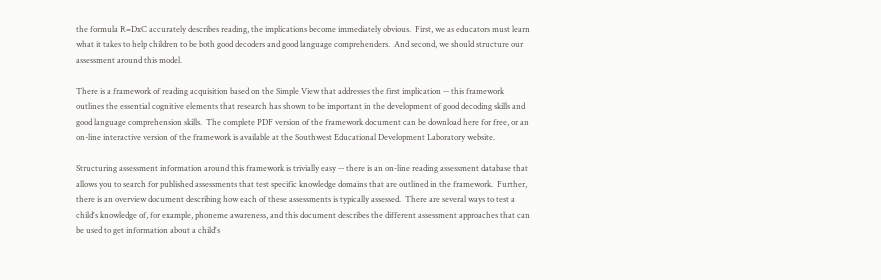the formula R=DxC accurately describes reading, the implications become immediately obvious.  First, we as educators must learn what it takes to help children to be both good decoders and good language comprehenders.  And second, we should structure our assessment around this model.

There is a framework of reading acquisition based on the Simple View that addresses the first implication -- this framework outlines the essential cognitive elements that research has shown to be important in the development of good decoding skills and good language comprehension skills.  The complete PDF version of the framework document can be download here for free, or an on-line interactive version of the framework is available at the Southwest Educational Development Laboratory website.

Structuring assessment information around this framework is trivially easy -- there is an on-line reading assessment database that allows you to search for published assessments that test specific knowledge domains that are outlined in the framework.  Further, there is an overview document describing how each of these assessments is typically assessed.  There are several ways to test a child's knowledge of, for example, phoneme awareness, and this document describes the different assessment approaches that can be used to get information about a child's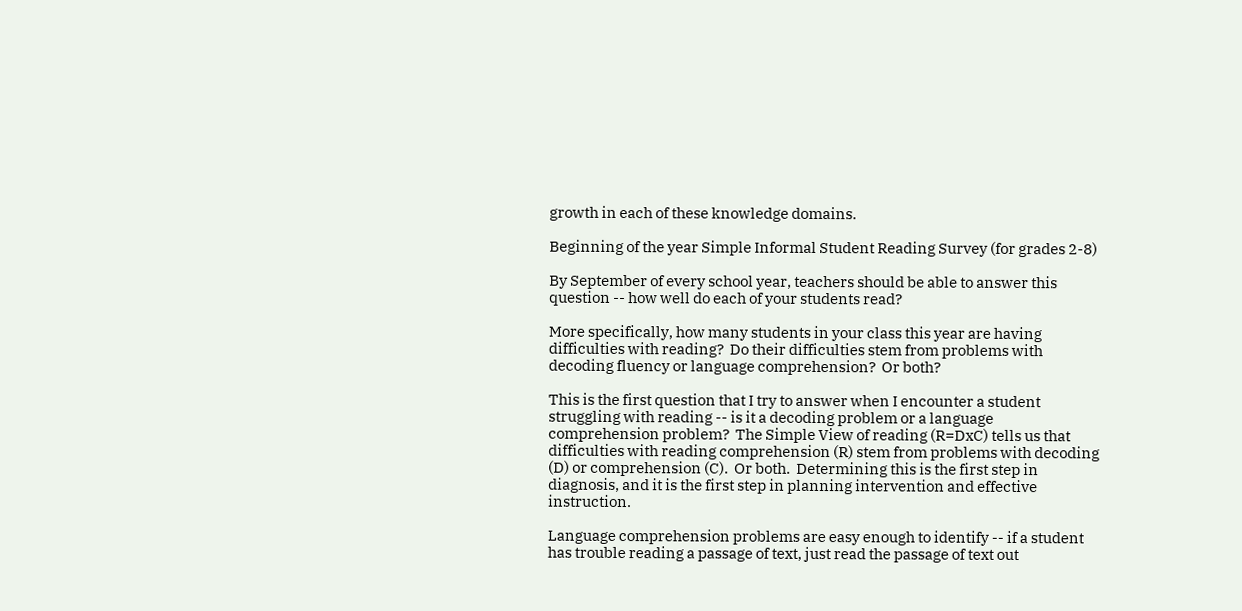growth in each of these knowledge domains.

Beginning of the year Simple Informal Student Reading Survey (for grades 2-8)

By September of every school year, teachers should be able to answer this question -- how well do each of your students read?

More specifically, how many students in your class this year are having difficulties with reading?  Do their difficulties stem from problems with decoding fluency or language comprehension?  Or both?

This is the first question that I try to answer when I encounter a student struggling with reading -- is it a decoding problem or a language comprehension problem?  The Simple View of reading (R=DxC) tells us that difficulties with reading comprehension (R) stem from problems with decoding (D) or comprehension (C).  Or both.  Determining this is the first step in diagnosis, and it is the first step in planning intervention and effective instruction.

Language comprehension problems are easy enough to identify -- if a student has trouble reading a passage of text, just read the passage of text out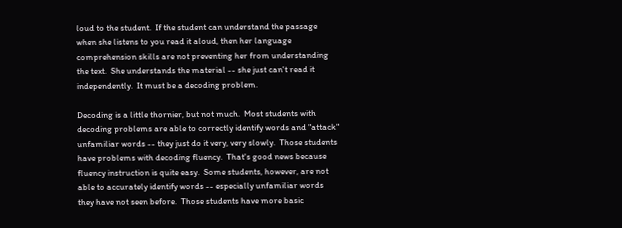loud to the student.  If the student can understand the passage when she listens to you read it aloud, then her language comprehension skills are not preventing her from understanding the text.  She understands the material -- she just can't read it independently.  It must be a decoding problem.

Decoding is a little thornier, but not much.  Most students with decoding problems are able to correctly identify words and "attack" unfamiliar words -- they just do it very, very slowly.  Those students have problems with decoding fluency.  That's good news because fluency instruction is quite easy.  Some students, however, are not able to accurately identify words -- especially unfamiliar words they have not seen before.  Those students have more basic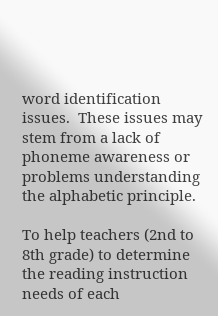word identification issues.  These issues may stem from a lack of phoneme awareness or problems understanding the alphabetic principle.

To help teachers (2nd to 8th grade) to determine the reading instruction needs of each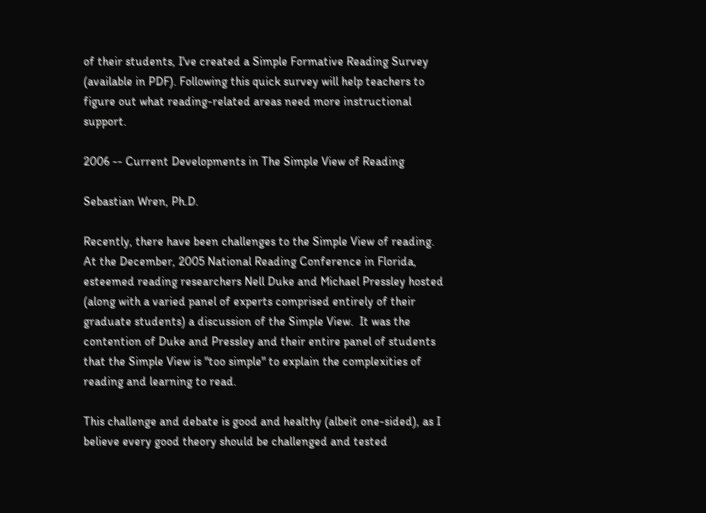of their students, I've created a Simple Formative Reading Survey (available in PDF). Following this quick survey will help teachers to figure out what reading-related areas need more instructional support.

2006 -- Current Developments in The Simple View of Reading

Sebastian Wren, Ph.D.

Recently, there have been challenges to the Simple View of reading.  At the December, 2005 National Reading Conference in Florida, esteemed reading researchers Nell Duke and Michael Pressley hosted (along with a varied panel of experts comprised entirely of their graduate students) a discussion of the Simple View.  It was the contention of Duke and Pressley and their entire panel of students that the Simple View is "too simple" to explain the complexities of reading and learning to read.

This challenge and debate is good and healthy (albeit one-sided), as I believe every good theory should be challenged and tested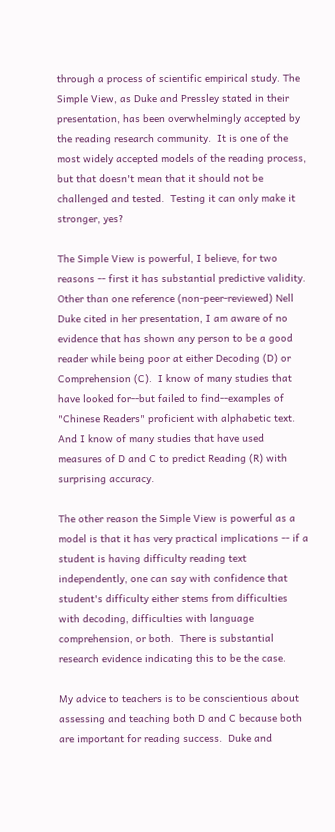through a process of scientific empirical study. The Simple View, as Duke and Pressley stated in their presentation, has been overwhelmingly accepted by the reading research community.  It is one of the most widely accepted models of the reading process, but that doesn't mean that it should not be challenged and tested.  Testing it can only make it stronger, yes?

The Simple View is powerful, I believe, for two reasons -- first it has substantial predictive validity.  Other than one reference (non-peer-reviewed) Nell Duke cited in her presentation, I am aware of no evidence that has shown any person to be a good reader while being poor at either Decoding (D) or Comprehension (C).  I know of many studies that have looked for--but failed to find--examples of "Chinese Readers" proficient with alphabetic text.  And I know of many studies that have used measures of D and C to predict Reading (R) with surprising accuracy.

The other reason the Simple View is powerful as a model is that it has very practical implications -- if a student is having difficulty reading text independently, one can say with confidence that student's difficulty either stems from difficulties with decoding, difficulties with language comprehension, or both.  There is substantial research evidence indicating this to be the case.

My advice to teachers is to be conscientious about assessing and teaching both D and C because both are important for reading success.  Duke and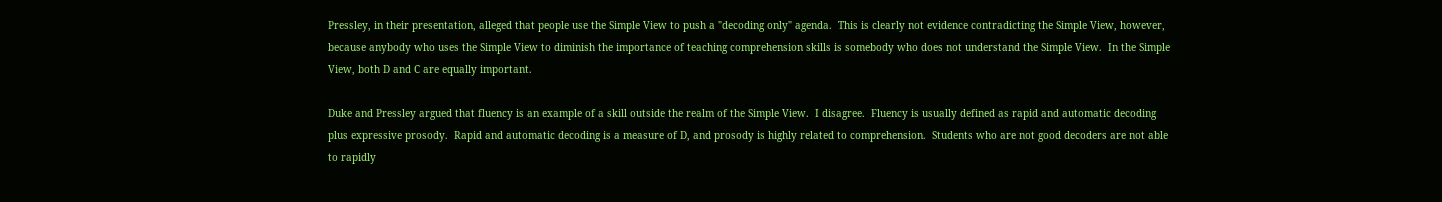Pressley, in their presentation, alleged that people use the Simple View to push a "decoding only" agenda.  This is clearly not evidence contradicting the Simple View, however, because anybody who uses the Simple View to diminish the importance of teaching comprehension skills is somebody who does not understand the Simple View.  In the Simple View, both D and C are equally important.

Duke and Pressley argued that fluency is an example of a skill outside the realm of the Simple View.  I disagree.  Fluency is usually defined as rapid and automatic decoding plus expressive prosody.  Rapid and automatic decoding is a measure of D, and prosody is highly related to comprehension.  Students who are not good decoders are not able to rapidly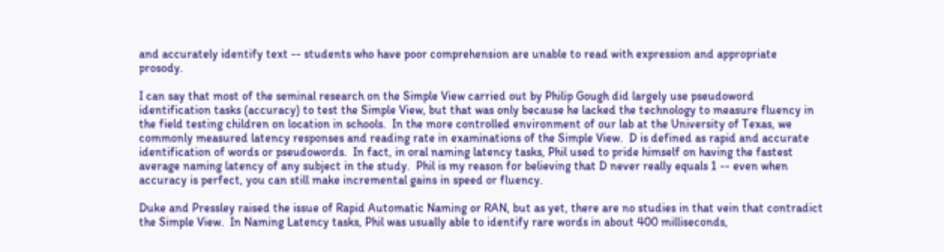and accurately identify text -- students who have poor comprehension are unable to read with expression and appropriate prosody.

I can say that most of the seminal research on the Simple View carried out by Philip Gough did largely use pseudoword identification tasks (accuracy) to test the Simple View, but that was only because he lacked the technology to measure fluency in the field testing children on location in schools.  In the more controlled environment of our lab at the University of Texas, we commonly measured latency responses and reading rate in examinations of the Simple View.  D is defined as rapid and accurate identification of words or pseudowords.  In fact, in oral naming latency tasks, Phil used to pride himself on having the fastest average naming latency of any subject in the study.  Phil is my reason for believing that D never really equals 1 -- even when accuracy is perfect, you can still make incremental gains in speed or fluency.

Duke and Pressley raised the issue of Rapid Automatic Naming or RAN, but as yet, there are no studies in that vein that contradict the Simple View.  In Naming Latency tasks, Phil was usually able to identify rare words in about 400 milliseconds,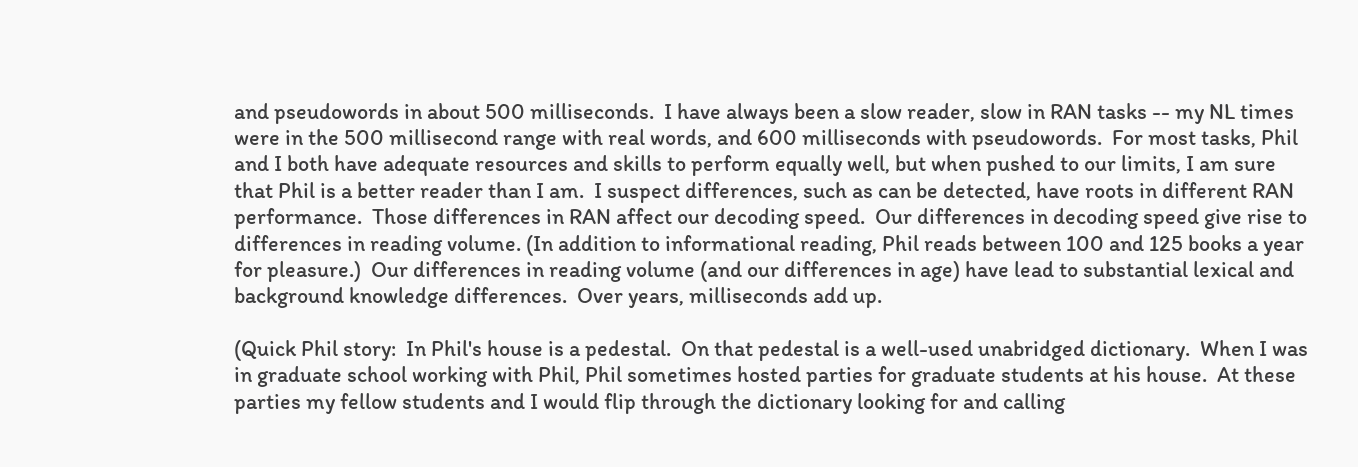and pseudowords in about 500 milliseconds.  I have always been a slow reader, slow in RAN tasks -- my NL times were in the 500 millisecond range with real words, and 600 milliseconds with pseudowords.  For most tasks, Phil and I both have adequate resources and skills to perform equally well, but when pushed to our limits, I am sure that Phil is a better reader than I am.  I suspect differences, such as can be detected, have roots in different RAN performance.  Those differences in RAN affect our decoding speed.  Our differences in decoding speed give rise to differences in reading volume. (In addition to informational reading, Phil reads between 100 and 125 books a year for pleasure.)  Our differences in reading volume (and our differences in age) have lead to substantial lexical and background knowledge differences.  Over years, milliseconds add up.

(Quick Phil story:  In Phil's house is a pedestal.  On that pedestal is a well-used unabridged dictionary.  When I was in graduate school working with Phil, Phil sometimes hosted parties for graduate students at his house.  At these parties my fellow students and I would flip through the dictionary looking for and calling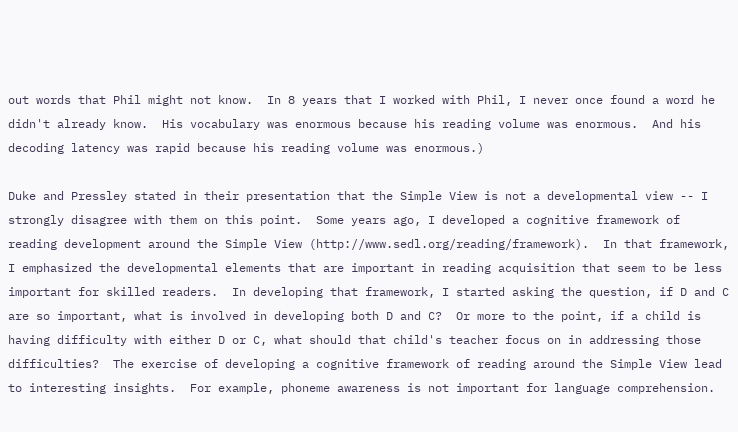out words that Phil might not know.  In 8 years that I worked with Phil, I never once found a word he didn't already know.  His vocabulary was enormous because his reading volume was enormous.  And his decoding latency was rapid because his reading volume was enormous.)

Duke and Pressley stated in their presentation that the Simple View is not a developmental view -- I strongly disagree with them on this point.  Some years ago, I developed a cognitive framework of reading development around the Simple View (http://www.sedl.org/reading/framework).  In that framework, I emphasized the developmental elements that are important in reading acquisition that seem to be less important for skilled readers.  In developing that framework, I started asking the question, if D and C are so important, what is involved in developing both D and C?  Or more to the point, if a child is having difficulty with either D or C, what should that child's teacher focus on in addressing those difficulties?  The exercise of developing a cognitive framework of reading around the Simple View lead to interesting insights.  For example, phoneme awareness is not important for language comprehension.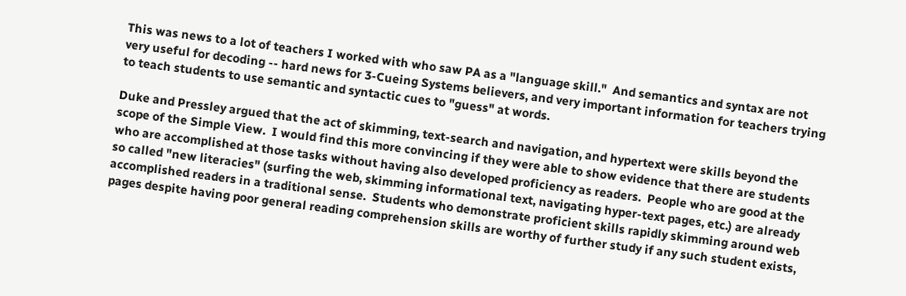This was news to a lot of teachers I worked with who saw PA as a "language skill."  And semantics and syntax are not very useful for decoding -- hard news for 3-Cueing Systems believers, and very important information for teachers trying to teach students to use semantic and syntactic cues to "guess" at words.

Duke and Pressley argued that the act of skimming, text-search and navigation, and hypertext were skills beyond the scope of the Simple View.  I would find this more convincing if they were able to show evidence that there are students who are accomplished at those tasks without having also developed proficiency as readers.  People who are good at the so called "new literacies" (surfing the web, skimming informational text, navigating hyper-text pages, etc.) are already accomplished readers in a traditional sense.  Students who demonstrate proficient skills rapidly skimming around web pages despite having poor general reading comprehension skills are worthy of further study if any such student exists,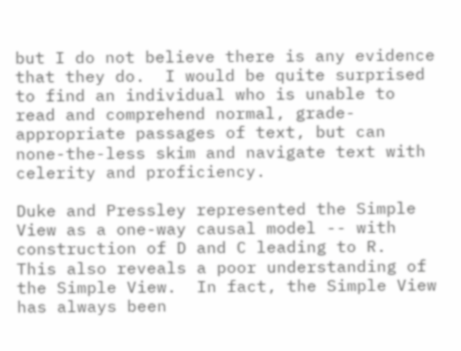but I do not believe there is any evidence that they do.  I would be quite surprised to find an individual who is unable to read and comprehend normal, grade-appropriate passages of text, but can none-the-less skim and navigate text with celerity and proficiency.

Duke and Pressley represented the Simple View as a one-way causal model -- with construction of D and C leading to R.  This also reveals a poor understanding of the Simple View.  In fact, the Simple View has always been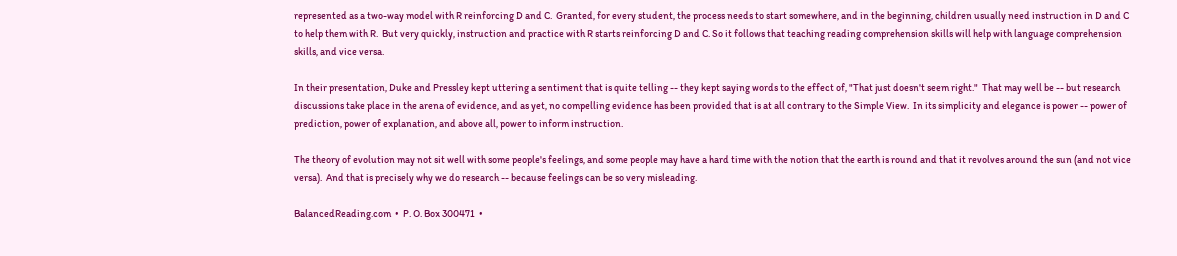represented as a two-way model with R reinforcing D and C.  Granted, for every student, the process needs to start somewhere, and in the beginning, children usually need instruction in D and C to help them with R.  But very quickly, instruction and practice with R starts reinforcing D and C. So it follows that teaching reading comprehension skills will help with language comprehension skills, and vice versa.

In their presentation, Duke and Pressley kept uttering a sentiment that is quite telling -- they kept saying words to the effect of, "That just doesn't seem right."  That may well be -- but research discussions take place in the arena of evidence, and as yet, no compelling evidence has been provided that is at all contrary to the Simple View.  In its simplicity and elegance is power -- power of prediction, power of explanation, and above all, power to inform instruction.

The theory of evolution may not sit well with some people's feelings, and some people may have a hard time with the notion that the earth is round and that it revolves around the sun (and not vice versa).  And that is precisely why we do research -- because feelings can be so very misleading.

BalancedReading.com  •  P. O. Box 300471  •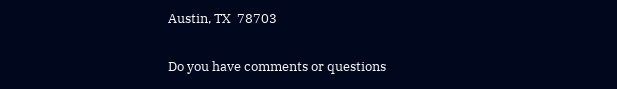Austin, TX  78703

Do you have comments or questions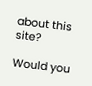about this site?

Would you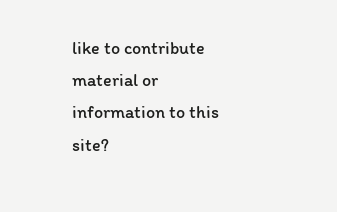like to contribute material or information to this site?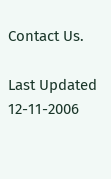Contact Us.

Last Updated 12-11-2006